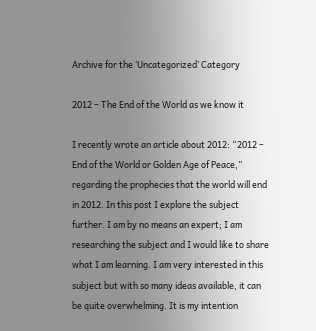Archive for the ‘Uncategorized’ Category

2012 – The End of the World as we know it

I recently wrote an article about 2012: “2012 – End of the World or Golden Age of Peace,” regarding the prophecies that the world will end in 2012. In this post I explore the subject further. I am by no means an expert; I am researching the subject and I would like to share what I am learning. I am very interested in this subject but with so many ideas available, it can be quite overwhelming. It is my intention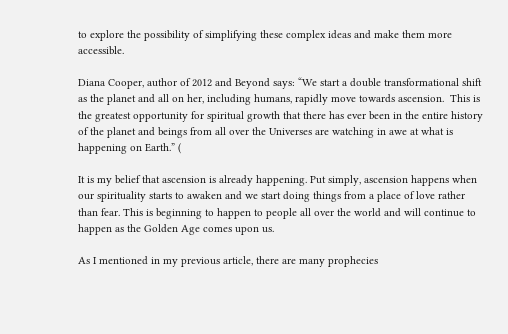to explore the possibility of simplifying these complex ideas and make them more accessible.

Diana Cooper, author of 2012 and Beyond says: “We start a double transformational shift as the planet and all on her, including humans, rapidly move towards ascension.  This is the greatest opportunity for spiritual growth that there has ever been in the entire history of the planet and beings from all over the Universes are watching in awe at what is happening on Earth.” (

It is my belief that ascension is already happening. Put simply, ascension happens when our spirituality starts to awaken and we start doing things from a place of love rather than fear. This is beginning to happen to people all over the world and will continue to happen as the Golden Age comes upon us.

As I mentioned in my previous article, there are many prophecies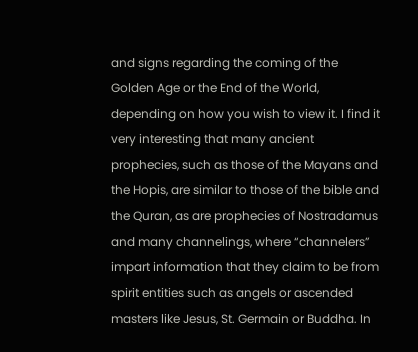and signs regarding the coming of the Golden Age or the End of the World, depending on how you wish to view it. I find it very interesting that many ancient prophecies, such as those of the Mayans and the Hopis, are similar to those of the bible and the Quran, as are prophecies of Nostradamus and many channelings, where “channelers” impart information that they claim to be from spirit entities such as angels or ascended masters like Jesus, St. Germain or Buddha. In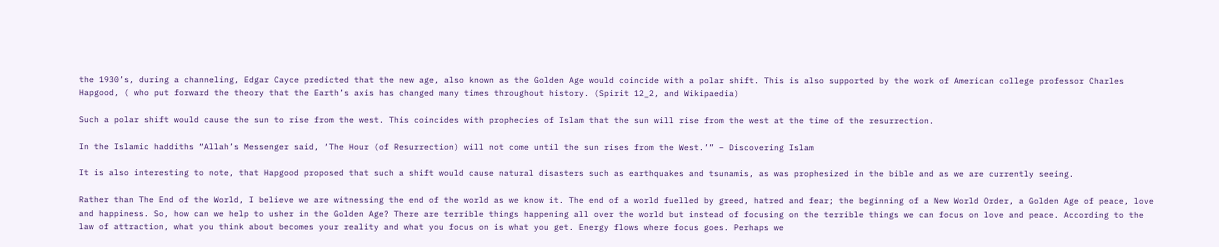the 1930’s, during a channeling, Edgar Cayce predicted that the new age, also known as the Golden Age would coincide with a polar shift. This is also supported by the work of American college professor Charles Hapgood, ( who put forward the theory that the Earth’s axis has changed many times throughout history. (Spirit 12_2, and Wikipaedia)

Such a polar shift would cause the sun to rise from the west. This coincides with prophecies of Islam that the sun will rise from the west at the time of the resurrection.

In the Islamic haddiths “Allah’s Messenger said, ‘The Hour (of Resurrection) will not come until the sun rises from the West.’” – Discovering Islam

It is also interesting to note, that Hapgood proposed that such a shift would cause natural disasters such as earthquakes and tsunamis, as was prophesized in the bible and as we are currently seeing.

Rather than The End of the World, I believe we are witnessing the end of the world as we know it. The end of a world fuelled by greed, hatred and fear; the beginning of a New World Order, a Golden Age of peace, love and happiness. So, how can we help to usher in the Golden Age? There are terrible things happening all over the world but instead of focusing on the terrible things we can focus on love and peace. According to the law of attraction, what you think about becomes your reality and what you focus on is what you get. Energy flows where focus goes. Perhaps we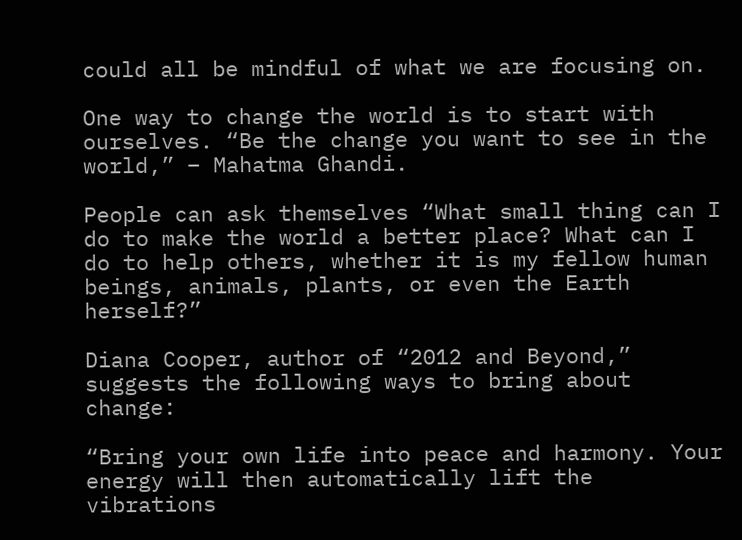could all be mindful of what we are focusing on.

One way to change the world is to start with ourselves. “Be the change you want to see in the world,” – Mahatma Ghandi.

People can ask themselves “What small thing can I do to make the world a better place? What can I do to help others, whether it is my fellow human beings, animals, plants, or even the Earth herself?”

Diana Cooper, author of “2012 and Beyond,” suggests the following ways to bring about change:

“Bring your own life into peace and harmony. Your energy will then automatically lift the vibrations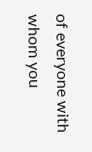of everyone with whom you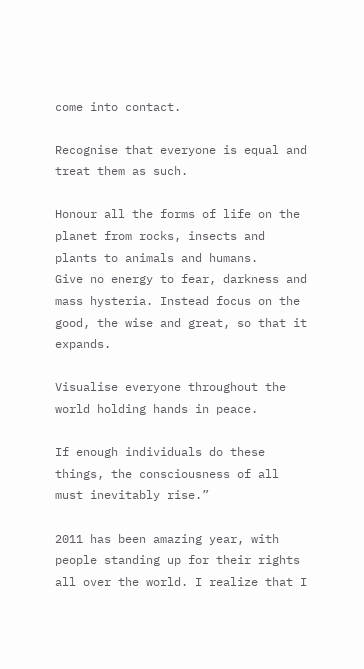come into contact.

Recognise that everyone is equal and treat them as such.

Honour all the forms of life on the planet from rocks, insects and plants to animals and humans.
Give no energy to fear, darkness and mass hysteria. Instead focus on the good, the wise and great, so that it expands.

Visualise everyone throughout the world holding hands in peace.

If enough individuals do these things, the consciousness of all must inevitably rise.”

2011 has been amazing year, with people standing up for their rights all over the world. I realize that I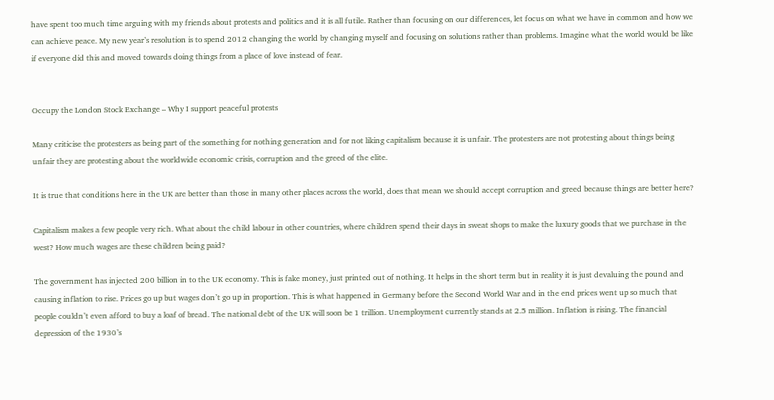have spent too much time arguing with my friends about protests and politics and it is all futile. Rather than focusing on our differences, let focus on what we have in common and how we can achieve peace. My new year’s resolution is to spend 2012 changing the world by changing myself and focusing on solutions rather than problems. Imagine what the world would be like if everyone did this and moved towards doing things from a place of love instead of fear.


Occupy the London Stock Exchange – Why I support peaceful protests

Many criticise the protesters as being part of the something for nothing generation and for not liking capitalism because it is unfair. The protesters are not protesting about things being unfair they are protesting about the worldwide economic crisis, corruption and the greed of the elite.

It is true that conditions here in the UK are better than those in many other places across the world, does that mean we should accept corruption and greed because things are better here?

Capitalism makes a few people very rich. What about the child labour in other countries, where children spend their days in sweat shops to make the luxury goods that we purchase in the west? How much wages are these children being paid?

The government has injected 200 billion in to the UK economy. This is fake money, just printed out of nothing. It helps in the short term but in reality it is just devaluing the pound and causing inflation to rise. Prices go up but wages don’t go up in proportion. This is what happened in Germany before the Second World War and in the end prices went up so much that people couldn’t even afford to buy a loaf of bread. The national debt of the UK will soon be 1 trillion. Unemployment currently stands at 2.5 million. Inflation is rising. The financial depression of the 1930’s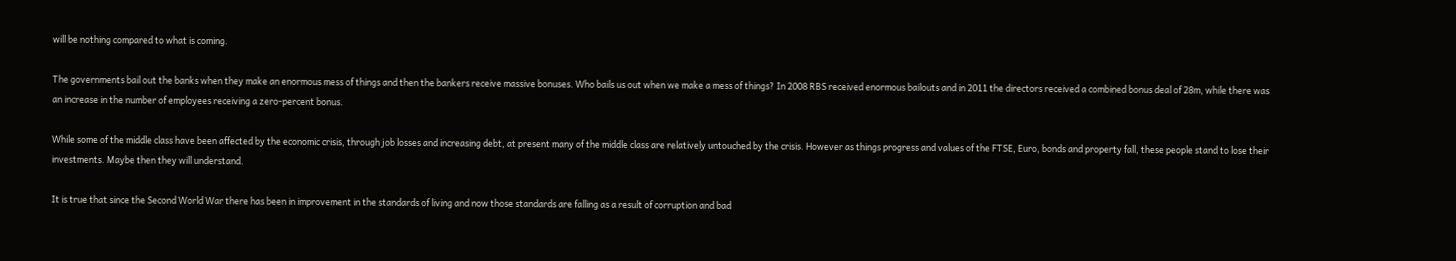will be nothing compared to what is coming.

The governments bail out the banks when they make an enormous mess of things and then the bankers receive massive bonuses. Who bails us out when we make a mess of things? In 2008 RBS received enormous bailouts and in 2011 the directors received a combined bonus deal of 28m, while there was an increase in the number of employees receiving a zero-percent bonus.

While some of the middle class have been affected by the economic crisis, through job losses and increasing debt, at present many of the middle class are relatively untouched by the crisis. However as things progress and values of the FTSE, Euro, bonds and property fall, these people stand to lose their investments. Maybe then they will understand.

It is true that since the Second World War there has been in improvement in the standards of living and now those standards are falling as a result of corruption and bad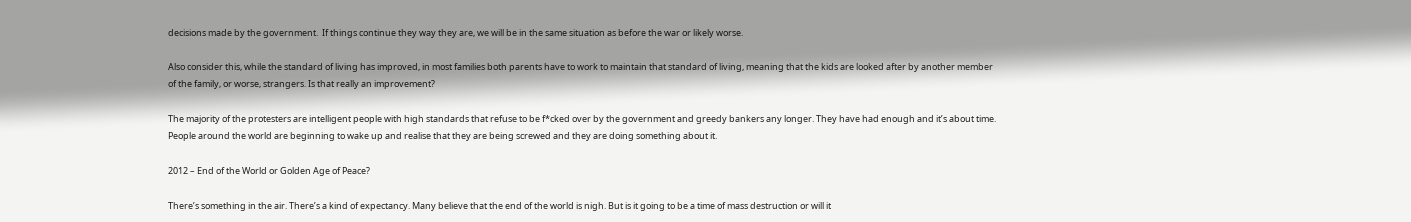decisions made by the government.  If things continue they way they are, we will be in the same situation as before the war or likely worse.

Also consider this, while the standard of living has improved, in most families both parents have to work to maintain that standard of living, meaning that the kids are looked after by another member of the family, or worse, strangers. Is that really an improvement?

The majority of the protesters are intelligent people with high standards that refuse to be f*cked over by the government and greedy bankers any longer. They have had enough and it’s about time. People around the world are beginning to wake up and realise that they are being screwed and they are doing something about it.

2012 – End of the World or Golden Age of Peace?

There’s something in the air. There’s a kind of expectancy. Many believe that the end of the world is nigh. But is it going to be a time of mass destruction or will it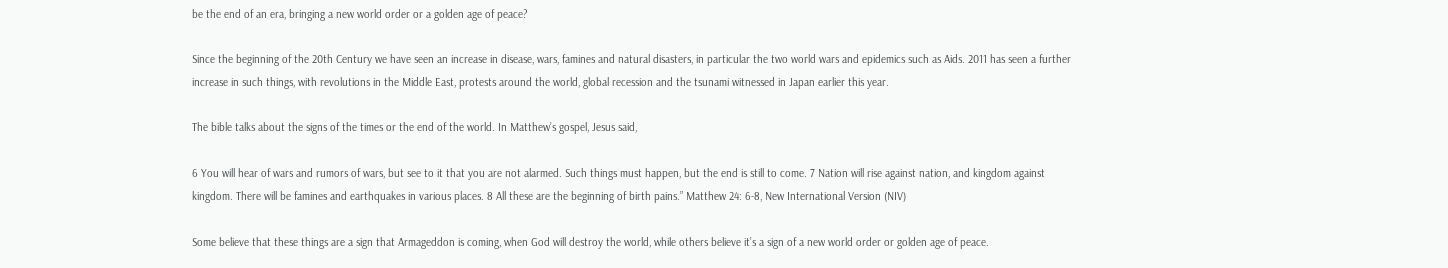be the end of an era, bringing a new world order or a golden age of peace?

Since the beginning of the 20th Century we have seen an increase in disease, wars, famines and natural disasters, in particular the two world wars and epidemics such as Aids. 2011 has seen a further increase in such things, with revolutions in the Middle East, protests around the world, global recession and the tsunami witnessed in Japan earlier this year.

The bible talks about the signs of the times or the end of the world. In Matthew’s gospel, Jesus said,

6 You will hear of wars and rumors of wars, but see to it that you are not alarmed. Such things must happen, but the end is still to come. 7 Nation will rise against nation, and kingdom against kingdom. There will be famines and earthquakes in various places. 8 All these are the beginning of birth pains.” Matthew 24: 6-8, New International Version (NIV)

Some believe that these things are a sign that Armageddon is coming, when God will destroy the world, while others believe it’s a sign of a new world order or golden age of peace.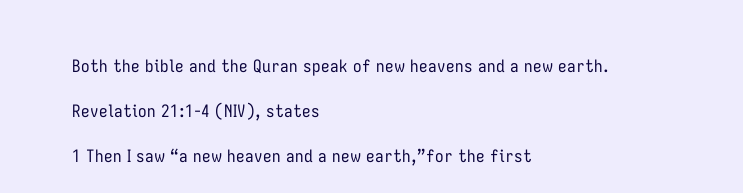Both the bible and the Quran speak of new heavens and a new earth.

Revelation 21:1-4 (NIV), states

1 Then I saw “a new heaven and a new earth,”for the first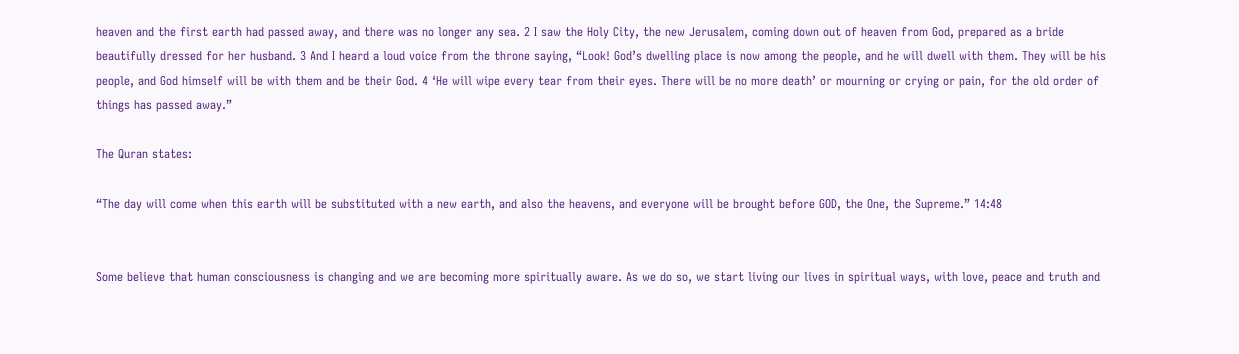heaven and the first earth had passed away, and there was no longer any sea. 2 I saw the Holy City, the new Jerusalem, coming down out of heaven from God, prepared as a bride beautifully dressed for her husband. 3 And I heard a loud voice from the throne saying, “Look! God’s dwelling place is now among the people, and he will dwell with them. They will be his people, and God himself will be with them and be their God. 4 ‘He will wipe every tear from their eyes. There will be no more death’ or mourning or crying or pain, for the old order of things has passed away.”

The Quran states:

“The day will come when this earth will be substituted with a new earth, and also the heavens, and everyone will be brought before GOD, the One, the Supreme.” 14:48


Some believe that human consciousness is changing and we are becoming more spiritually aware. As we do so, we start living our lives in spiritual ways, with love, peace and truth and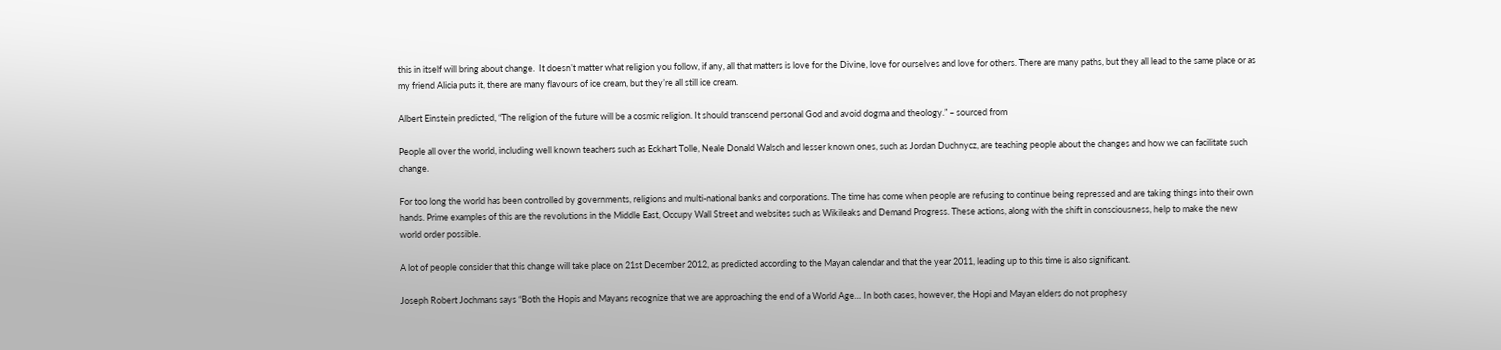this in itself will bring about change.  It doesn’t matter what religion you follow, if any, all that matters is love for the Divine, love for ourselves and love for others. There are many paths, but they all lead to the same place or as my friend Alicia puts it, there are many flavours of ice cream, but they’re all still ice cream.

Albert Einstein predicted, “The religion of the future will be a cosmic religion. It should transcend personal God and avoid dogma and theology.” – sourced from

People all over the world, including well known teachers such as Eckhart Tolle, Neale Donald Walsch and lesser known ones, such as Jordan Duchnycz, are teaching people about the changes and how we can facilitate such change.

For too long the world has been controlled by governments, religions and multi-national banks and corporations. The time has come when people are refusing to continue being repressed and are taking things into their own hands. Prime examples of this are the revolutions in the Middle East, Occupy Wall Street and websites such as Wikileaks and Demand Progress. These actions, along with the shift in consciousness, help to make the new world order possible.

A lot of people consider that this change will take place on 21st December 2012, as predicted according to the Mayan calendar and that the year 2011, leading up to this time is also significant.

Joseph Robert Jochmans says “Both the Hopis and Mayans recognize that we are approaching the end of a World Age… In both cases, however, the Hopi and Mayan elders do not prophesy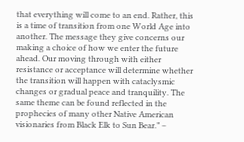that everything will come to an end. Rather, this is a time of transition from one World Age into another. The message they give concerns our making a choice of how we enter the future ahead. Our moving through with either resistance or acceptance will determine whether the transition will happen with cataclysmic changes or gradual peace and tranquility. The same theme can be found reflected in the prophecies of many other Native American visionaries from Black Elk to Sun Bear.” –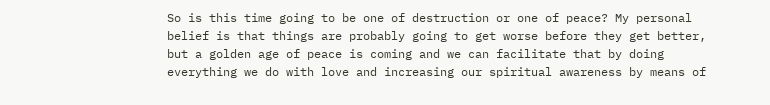So is this time going to be one of destruction or one of peace? My personal belief is that things are probably going to get worse before they get better, but a golden age of peace is coming and we can facilitate that by doing everything we do with love and increasing our spiritual awareness by means of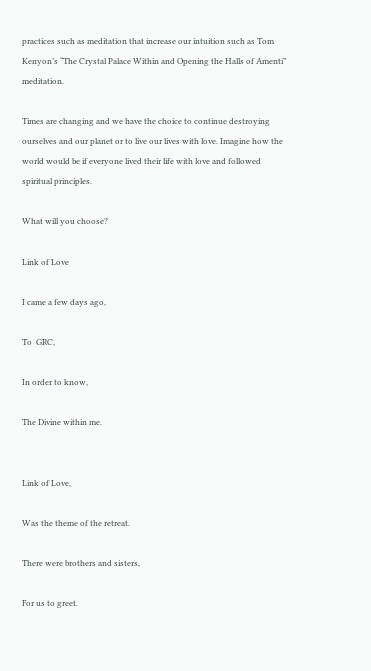practices such as meditation that increase our intuition such as Tom Kenyon’s “The Crystal Palace Within and Opening the Halls of Amenti” meditation.

Times are changing and we have the choice to continue destroying ourselves and our planet or to live our lives with love. Imagine how the world would be if everyone lived their life with love and followed spiritual principles.

What will you choose?

Link of Love

I came a few days ago,

To  GRC,

In order to know,

The Divine within me.


Link of Love,

Was the theme of the retreat.

There were brothers and sisters,

For us to greet.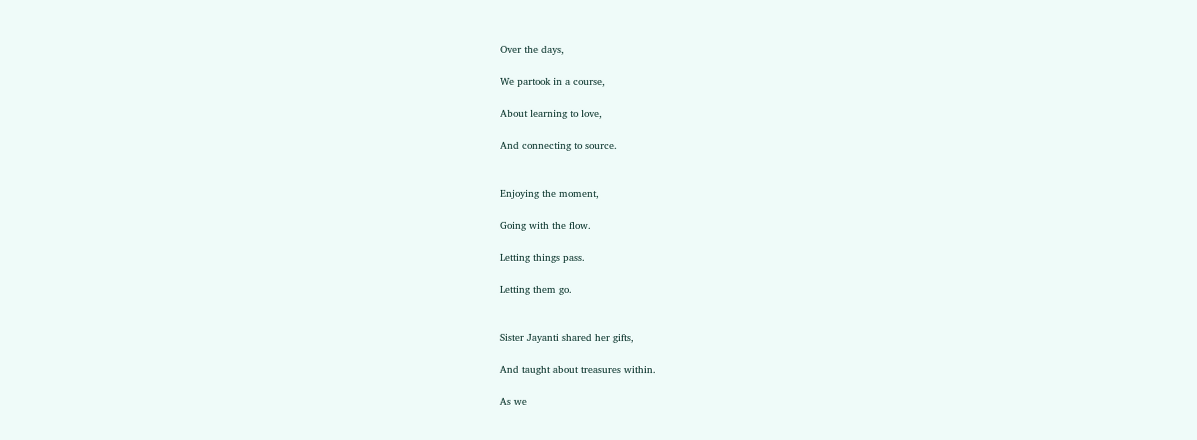Over the days,

We partook in a course,

About learning to love,

And connecting to source.


Enjoying the moment,

Going with the flow.

Letting things pass.

Letting them go.


Sister Jayanti shared her gifts,

And taught about treasures within.

As we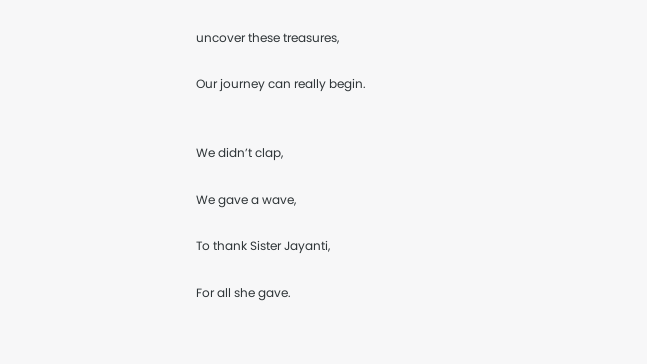uncover these treasures,

Our journey can really begin.


We didn’t clap,

We gave a wave,

To thank Sister Jayanti,

For all she gave.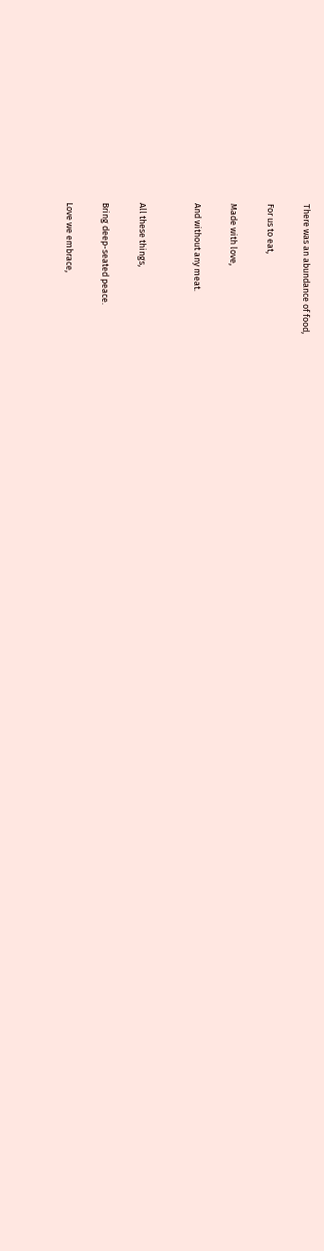There was an abundance of food,

For us to eat,

Made with love,

And without any meat.


All these things,

Bring deep-seated peace.

Love we embrace,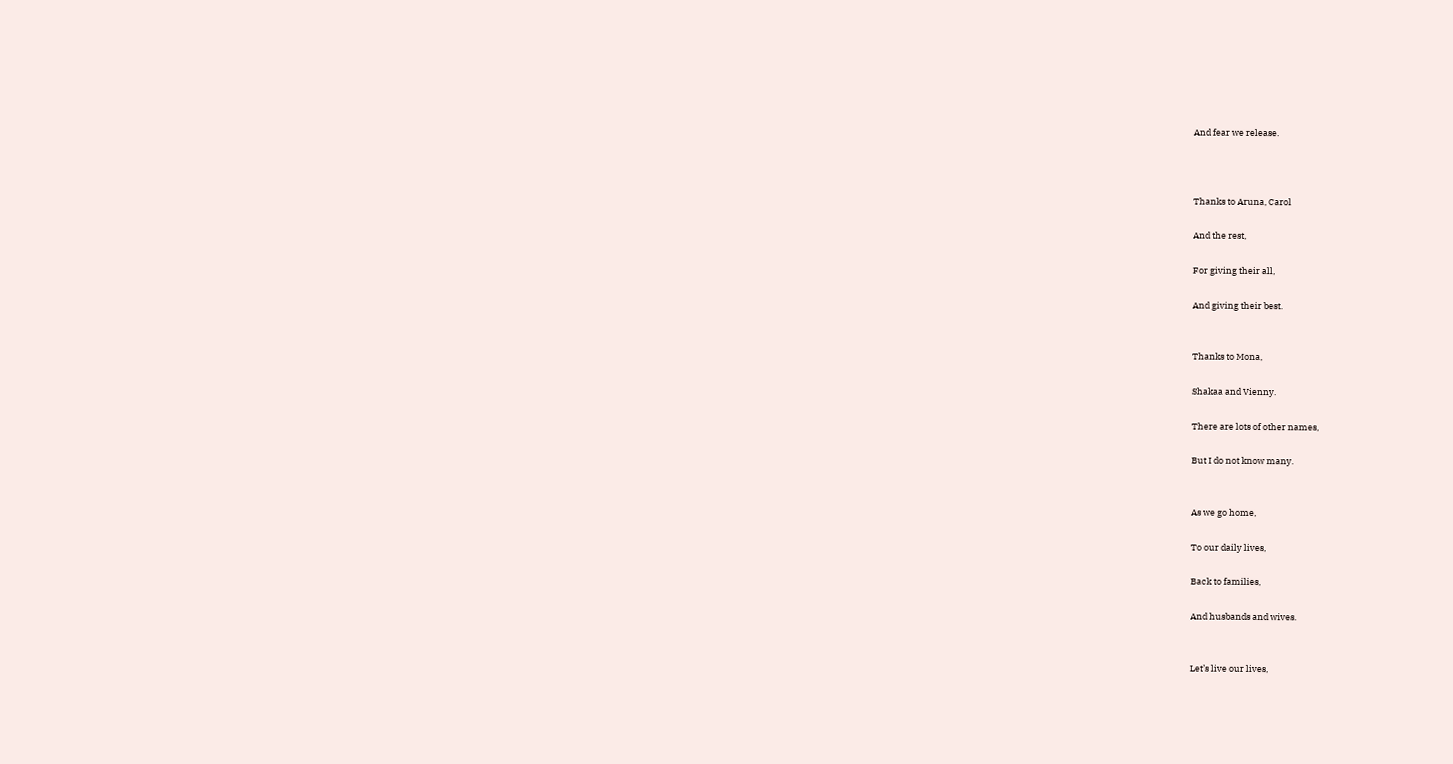And fear we release.



Thanks to Aruna, Carol

And the rest,

For giving their all,

And giving their best.


Thanks to Mona,

Shakaa and Vienny.

There are lots of other names,

But I do not know many.


As we go home,

To our daily lives,

Back to families,

And husbands and wives.


Let’s live our lives,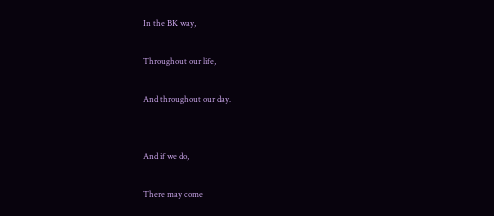In the BK way,

Throughout our life,

And throughout our day.


And if we do,

There may come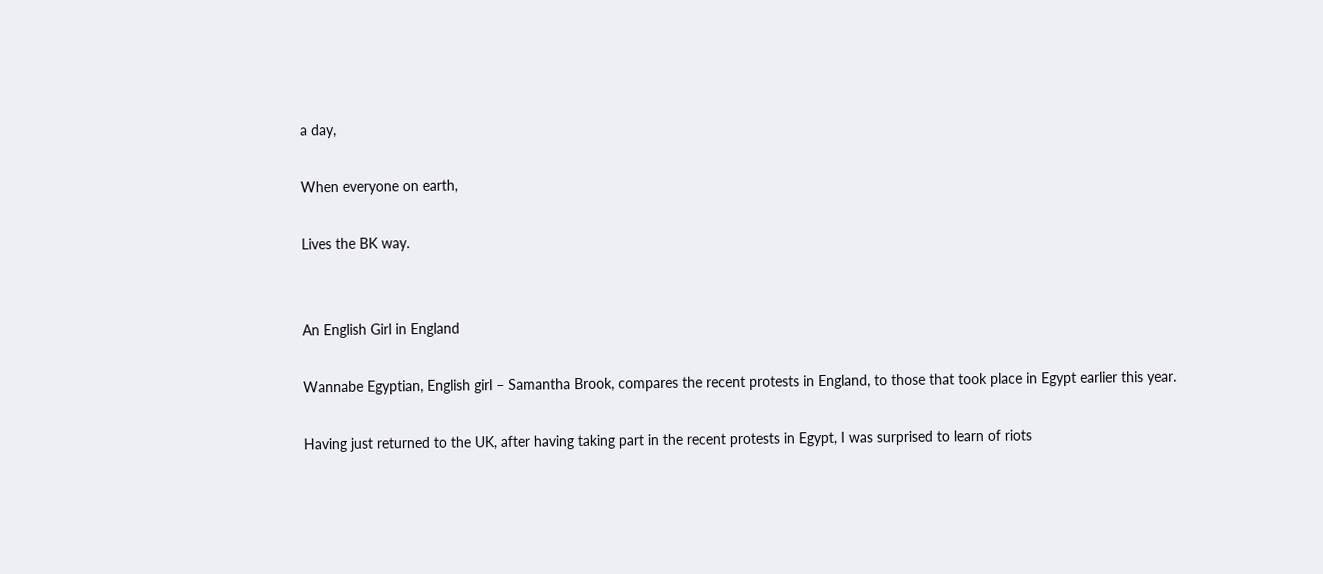a day,

When everyone on earth,

Lives the BK way.


An English Girl in England

Wannabe Egyptian, English girl – Samantha Brook, compares the recent protests in England, to those that took place in Egypt earlier this year.

Having just returned to the UK, after having taking part in the recent protests in Egypt, I was surprised to learn of riots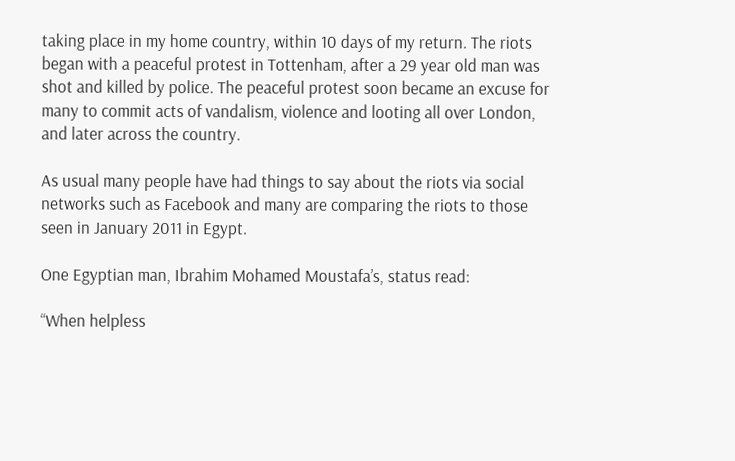taking place in my home country, within 10 days of my return. The riots began with a peaceful protest in Tottenham, after a 29 year old man was shot and killed by police. The peaceful protest soon became an excuse for many to commit acts of vandalism, violence and looting all over London, and later across the country.

As usual many people have had things to say about the riots via social networks such as Facebook and many are comparing the riots to those seen in January 2011 in Egypt.

One Egyptian man, Ibrahim Mohamed Moustafa’s, status read:

“When helpless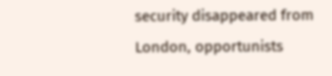security disappeared from London, opportunists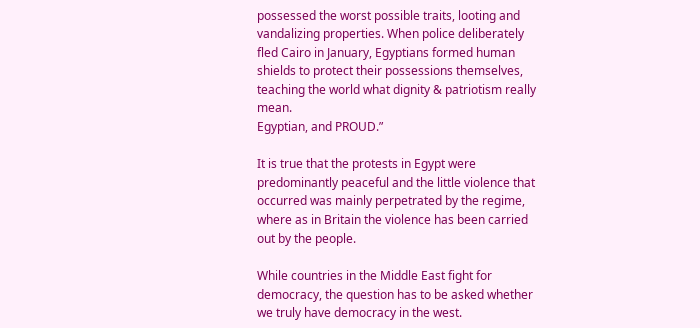possessed the worst possible traits, looting and vandalizing properties. When police deliberately fled Cairo in January, Egyptians formed human shields to protect their possessions themselves, teaching the world what dignity & patriotism really mean.
Egyptian, and PROUD.”

It is true that the protests in Egypt were predominantly peaceful and the little violence that occurred was mainly perpetrated by the regime, where as in Britain the violence has been carried out by the people.

While countries in the Middle East fight for democracy, the question has to be asked whether we truly have democracy in the west.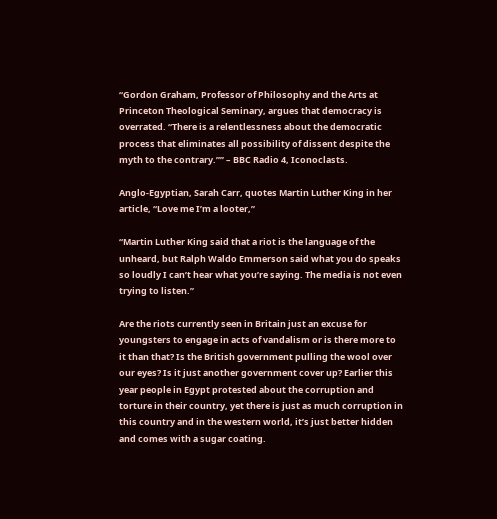“Gordon Graham, Professor of Philosophy and the Arts at Princeton Theological Seminary, argues that democracy is overrated. “There is a relentlessness about the democratic process that eliminates all possibility of dissent despite the myth to the contrary.”” – BBC Radio 4, Iconoclasts.

Anglo-Egyptian, Sarah Carr, quotes Martin Luther King in her article, “Love me I’m a looter,”

“Martin Luther King said that a riot is the language of the unheard, but Ralph Waldo Emmerson said what you do speaks so loudly I can’t hear what you’re saying. The media is not even trying to listen.”

Are the riots currently seen in Britain just an excuse for youngsters to engage in acts of vandalism or is there more to it than that? Is the British government pulling the wool over our eyes? Is it just another government cover up? Earlier this year people in Egypt protested about the corruption and torture in their country, yet there is just as much corruption in this country and in the western world, it’s just better hidden and comes with a sugar coating.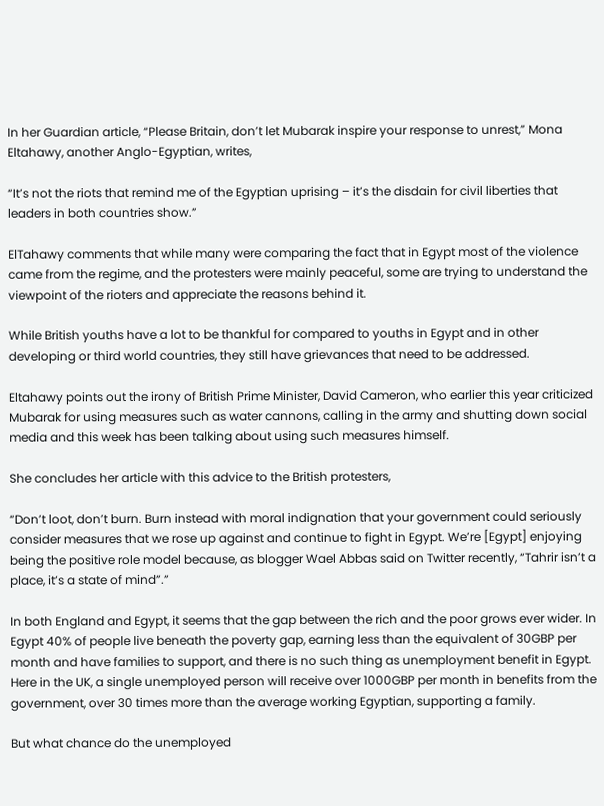In her Guardian article, “Please Britain, don’t let Mubarak inspire your response to unrest,” Mona Eltahawy, another Anglo-Egyptian, writes,

“It’s not the riots that remind me of the Egyptian uprising – it’s the disdain for civil liberties that leaders in both countries show.”

ElTahawy comments that while many were comparing the fact that in Egypt most of the violence came from the regime, and the protesters were mainly peaceful, some are trying to understand the viewpoint of the rioters and appreciate the reasons behind it.

While British youths have a lot to be thankful for compared to youths in Egypt and in other developing or third world countries, they still have grievances that need to be addressed.

Eltahawy points out the irony of British Prime Minister, David Cameron, who earlier this year criticized Mubarak for using measures such as water cannons, calling in the army and shutting down social media and this week has been talking about using such measures himself.

She concludes her article with this advice to the British protesters,

“Don’t loot, don’t burn. Burn instead with moral indignation that your government could seriously consider measures that we rose up against and continue to fight in Egypt. We’re [Egypt] enjoying being the positive role model because, as blogger Wael Abbas said on Twitter recently, “Tahrir isn’t a place, it’s a state of mind”.”

In both England and Egypt, it seems that the gap between the rich and the poor grows ever wider. In Egypt 40% of people live beneath the poverty gap, earning less than the equivalent of 30GBP per month and have families to support, and there is no such thing as unemployment benefit in Egypt. Here in the UK, a single unemployed person will receive over 1000GBP per month in benefits from the government, over 30 times more than the average working Egyptian, supporting a family.

But what chance do the unemployed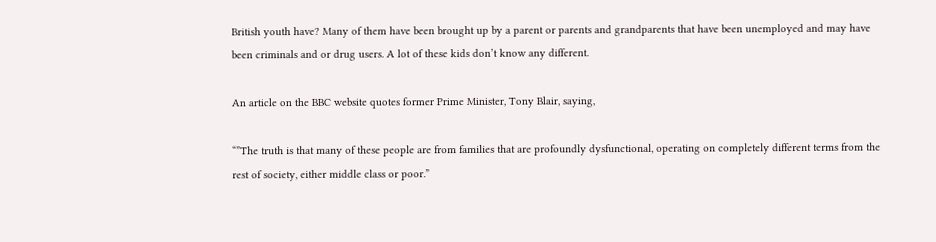British youth have? Many of them have been brought up by a parent or parents and grandparents that have been unemployed and may have been criminals and or drug users. A lot of these kids don’t know any different.

An article on the BBC website quotes former Prime Minister, Tony Blair, saying,

“”The truth is that many of these people are from families that are profoundly dysfunctional, operating on completely different terms from the rest of society, either middle class or poor.”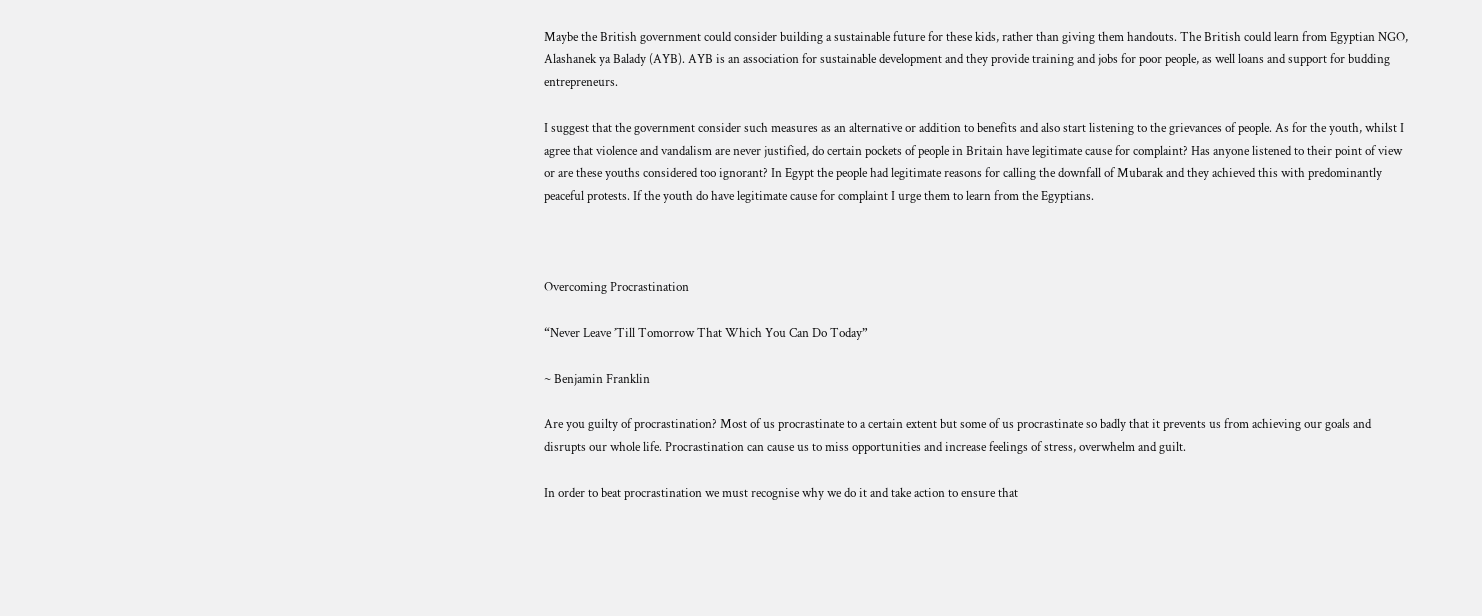Maybe the British government could consider building a sustainable future for these kids, rather than giving them handouts. The British could learn from Egyptian NGO, Alashanek ya Balady (AYB). AYB is an association for sustainable development and they provide training and jobs for poor people, as well loans and support for budding entrepreneurs.

I suggest that the government consider such measures as an alternative or addition to benefits and also start listening to the grievances of people. As for the youth, whilst I agree that violence and vandalism are never justified, do certain pockets of people in Britain have legitimate cause for complaint? Has anyone listened to their point of view or are these youths considered too ignorant? In Egypt the people had legitimate reasons for calling the downfall of Mubarak and they achieved this with predominantly peaceful protests. If the youth do have legitimate cause for complaint I urge them to learn from the Egyptians.



Overcoming Procrastination

“Never Leave ’Till Tomorrow That Which You Can Do Today”

~ Benjamin Franklin

Are you guilty of procrastination? Most of us procrastinate to a certain extent but some of us procrastinate so badly that it prevents us from achieving our goals and disrupts our whole life. Procrastination can cause us to miss opportunities and increase feelings of stress, overwhelm and guilt.

In order to beat procrastination we must recognise why we do it and take action to ensure that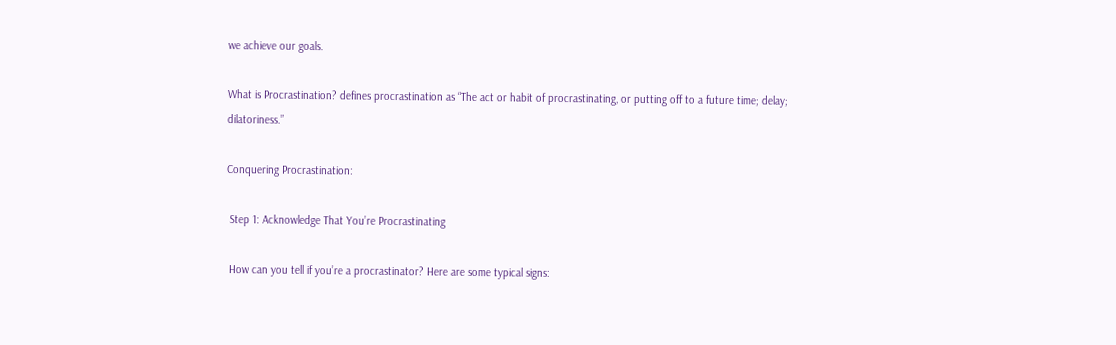we achieve our goals.

What is Procrastination? defines procrastination as “The act or habit of procrastinating, or putting off to a future time; delay; dilatoriness.”

Conquering Procrastination:

 Step 1: Acknowledge That You’re Procrastinating

 How can you tell if you’re a procrastinator? Here are some typical signs: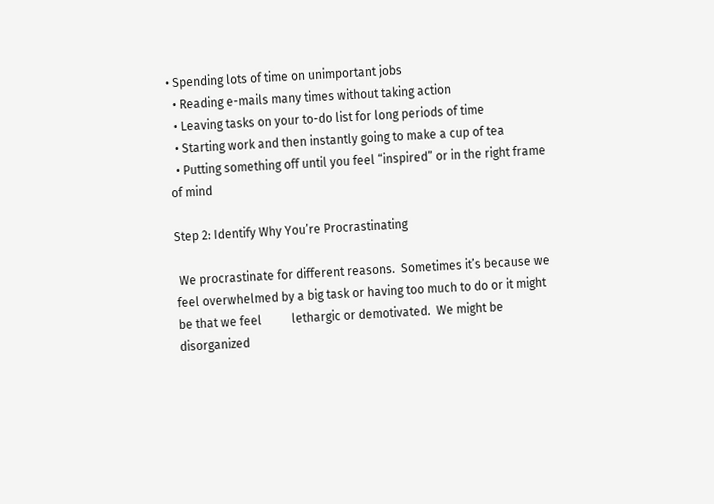• Spending lots of time on unimportant jobs
  • Reading e-mails many times without taking action
  • Leaving tasks on your to-do list for long periods of time
  • Starting work and then instantly going to make a cup of tea
  • Putting something off until you feel “inspired” or in the right frame of mind

Step 2: Identify Why You’re Procrastinating

 We procrastinate for different reasons.  Sometimes it’s because we feel overwhelmed by a big task or having too much to do or it might be that we feel          lethargic or demotivated.  We might be disorganized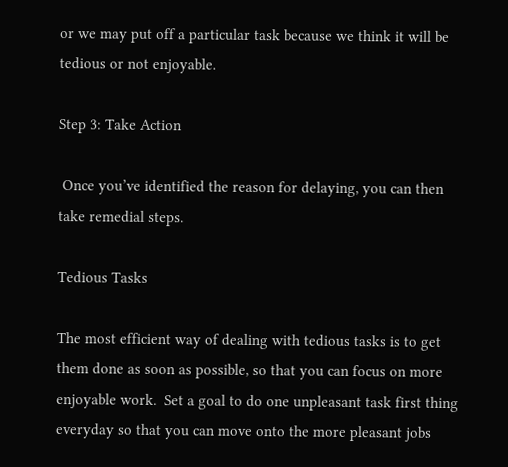or we may put off a particular task because we think it will be tedious or not enjoyable.

Step 3: Take Action

 Once you’ve identified the reason for delaying, you can then take remedial steps.

Tedious Tasks

The most efficient way of dealing with tedious tasks is to get them done as soon as possible, so that you can focus on more enjoyable work.  Set a goal to do one unpleasant task first thing everyday so that you can move onto the more pleasant jobs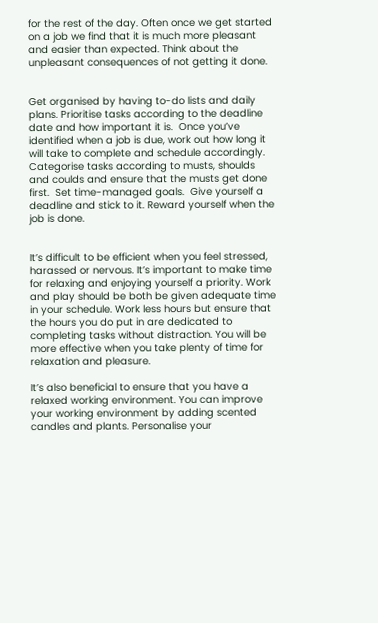for the rest of the day. Often once we get started on a job we find that it is much more pleasant and easier than expected. Think about the unpleasant consequences of not getting it done.


Get organised by having to-do lists and daily plans. Prioritise tasks according to the deadline date and how important it is.  Once you’ve identified when a job is due, work out how long it will take to complete and schedule accordingly.  Categorise tasks according to musts, shoulds and coulds and ensure that the musts get done first.  Set time-managed goals.  Give yourself a deadline and stick to it. Reward yourself when the job is done.


It’s difficult to be efficient when you feel stressed, harassed or nervous. It’s important to make time for relaxing and enjoying yourself a priority. Work and play should be both be given adequate time in your schedule. Work less hours but ensure that the hours you do put in are dedicated to completing tasks without distraction. You will be more effective when you take plenty of time for relaxation and pleasure.

It’s also beneficial to ensure that you have a relaxed working environment. You can improve your working environment by adding scented candles and plants. Personalise your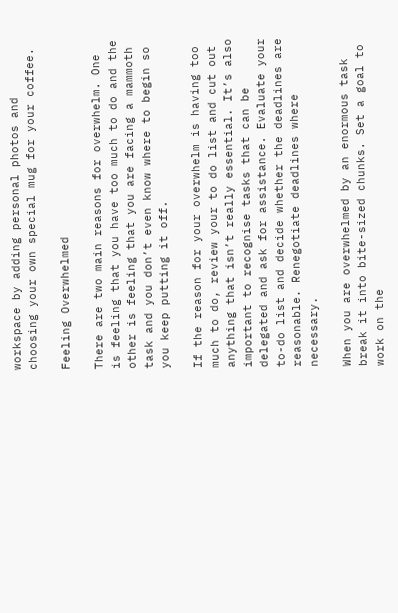workspace by adding personal photos and choosing your own special mug for your coffee.

Feeling Overwhelmed

There are two main reasons for overwhelm. One is feeling that you have too much to do and the other is feeling that you are facing a mammoth task and you don’t even know where to begin so you keep putting it off.

If the reason for your overwhelm is having too much to do, review your to do list and cut out anything that isn’t really essential. It’s also important to recognise tasks that can be delegated and ask for assistance. Evaluate your to-do list and decide whether the deadlines are reasonable. Renegotiate deadlines where necessary.

When you are overwhelmed by an enormous task break it into bite-sized chunks. Set a goal to work on the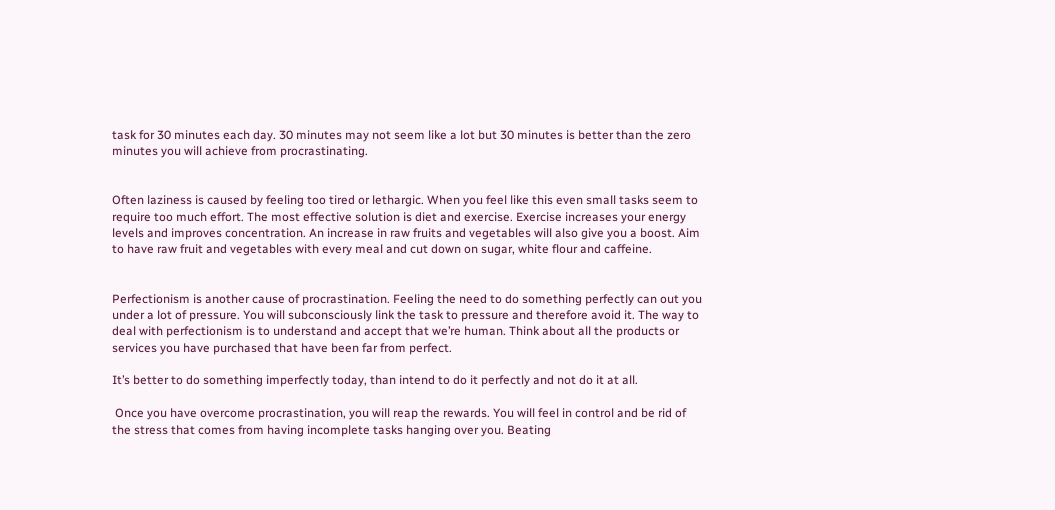task for 30 minutes each day. 30 minutes may not seem like a lot but 30 minutes is better than the zero minutes you will achieve from procrastinating.


Often laziness is caused by feeling too tired or lethargic. When you feel like this even small tasks seem to require too much effort. The most effective solution is diet and exercise. Exercise increases your energy levels and improves concentration. An increase in raw fruits and vegetables will also give you a boost. Aim to have raw fruit and vegetables with every meal and cut down on sugar, white flour and caffeine.


Perfectionism is another cause of procrastination. Feeling the need to do something perfectly can out you under a lot of pressure. You will subconsciously link the task to pressure and therefore avoid it. The way to deal with perfectionism is to understand and accept that we’re human. Think about all the products or services you have purchased that have been far from perfect.

It’s better to do something imperfectly today, than intend to do it perfectly and not do it at all.

 Once you have overcome procrastination, you will reap the rewards. You will feel in control and be rid of the stress that comes from having incomplete tasks hanging over you. Beating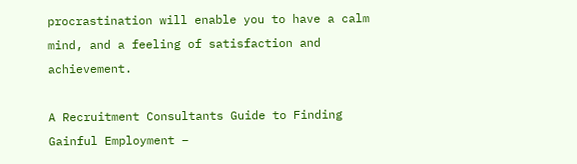procrastination will enable you to have a calm mind, and a feeling of satisfaction and achievement.

A Recruitment Consultants Guide to Finding Gainful Employment –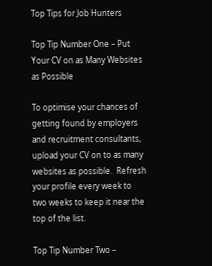Top Tips for Job Hunters

Top Tip Number One – Put Your CV on as Many Websites as Possible

To optimise your chances of getting found by employers and recruitment consultants, upload your CV on to as many websites as possible.  Refresh your profile every week to two weeks to keep it near the top of the list.

Top Tip Number Two –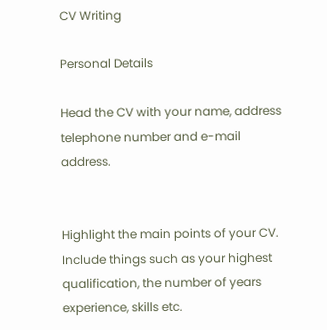CV Writing

Personal Details

Head the CV with your name, address telephone number and e-mail address.


Highlight the main points of your CV.  Include things such as your highest qualification, the number of years experience, skills etc.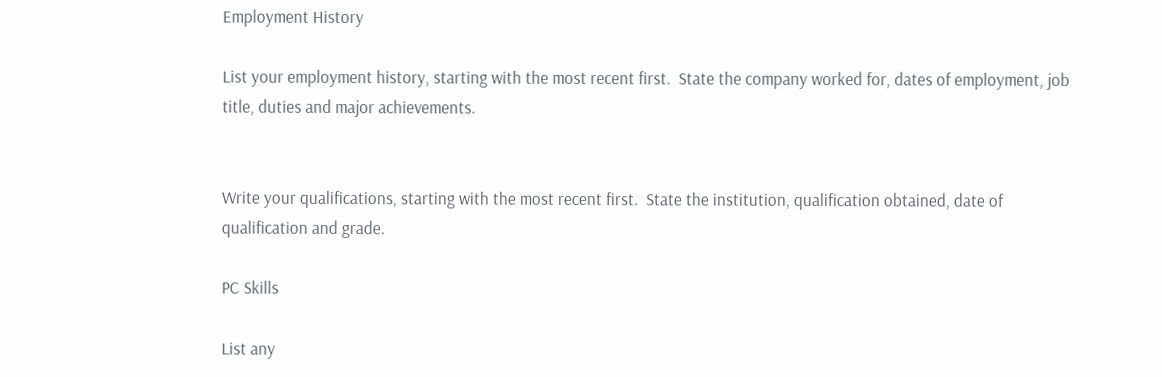Employment History

List your employment history, starting with the most recent first.  State the company worked for, dates of employment, job title, duties and major achievements.


Write your qualifications, starting with the most recent first.  State the institution, qualification obtained, date of qualification and grade.

PC Skills

List any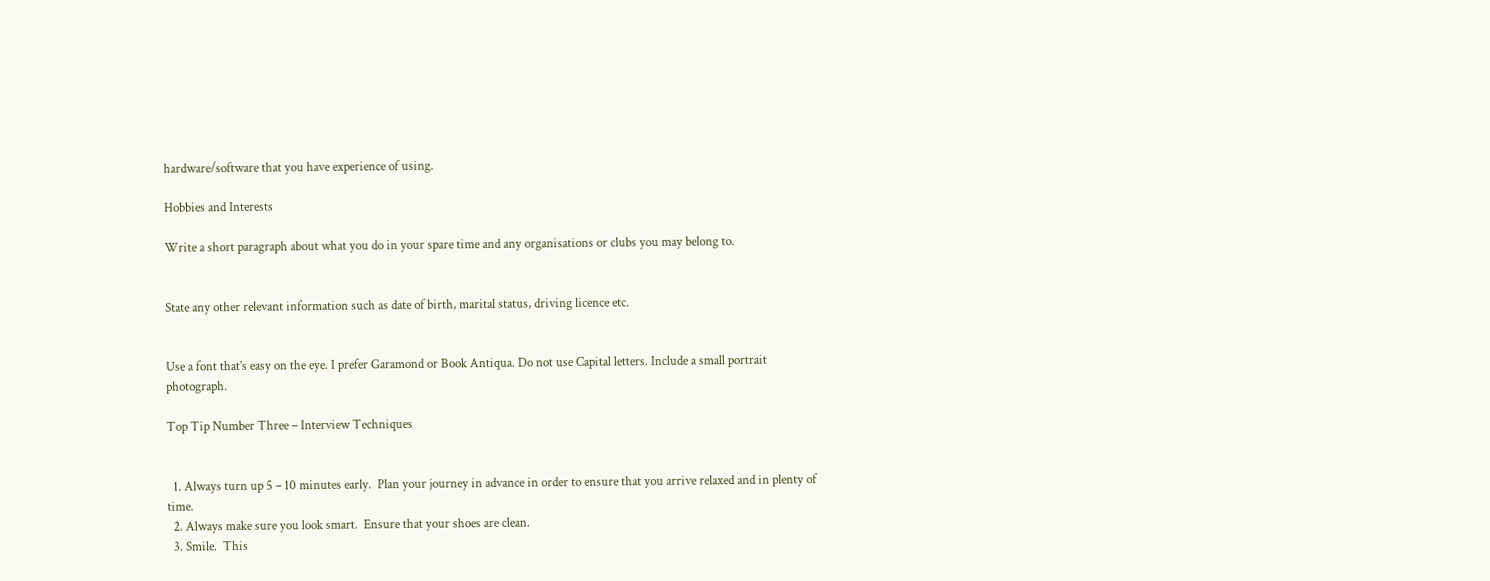hardware/software that you have experience of using.

Hobbies and Interests

Write a short paragraph about what you do in your spare time and any organisations or clubs you may belong to.


State any other relevant information such as date of birth, marital status, driving licence etc.


Use a font that’s easy on the eye. I prefer Garamond or Book Antiqua. Do not use Capital letters. Include a small portrait photograph.

Top Tip Number Three – Interview Techniques


  1. Always turn up 5 – 10 minutes early.  Plan your journey in advance in order to ensure that you arrive relaxed and in plenty of time.
  2. Always make sure you look smart.  Ensure that your shoes are clean.
  3. Smile.  This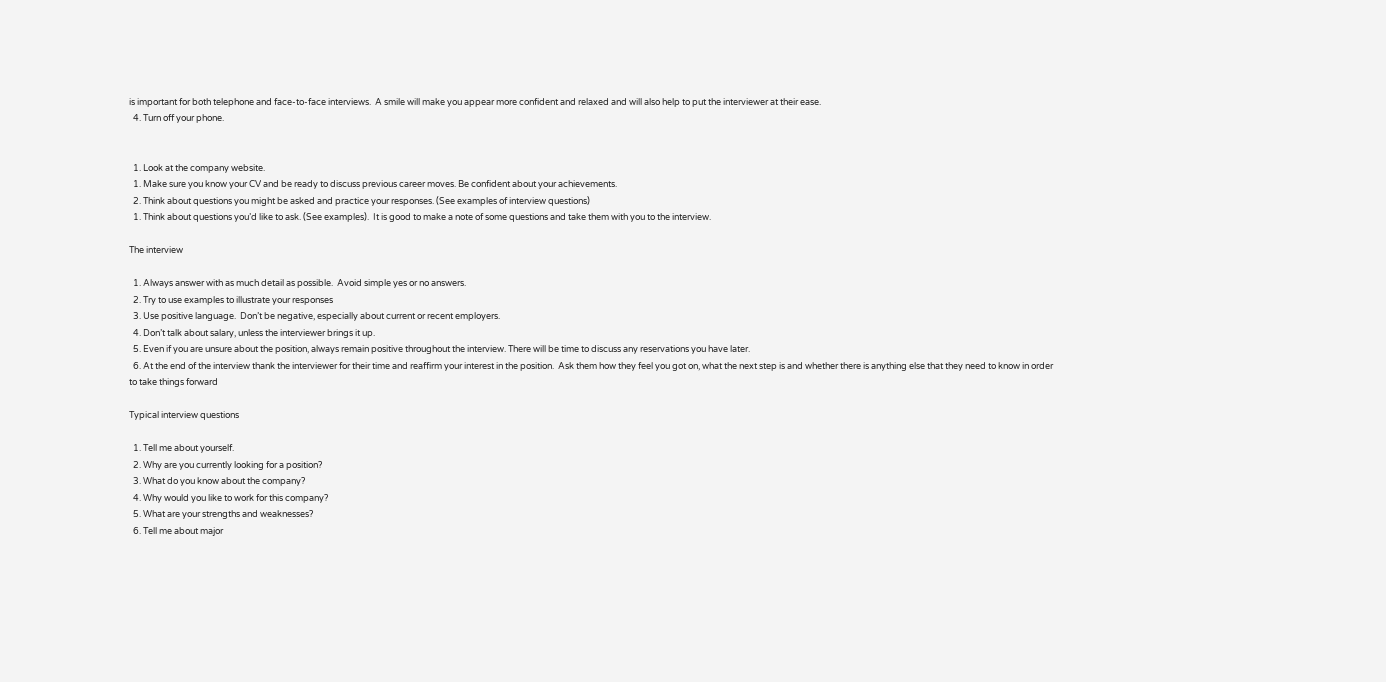is important for both telephone and face-to-face interviews.  A smile will make you appear more confident and relaxed and will also help to put the interviewer at their ease.
  4. Turn off your phone.


  1. Look at the company website.
  1. Make sure you know your CV and be ready to discuss previous career moves. Be confident about your achievements.
  2. Think about questions you might be asked and practice your responses. (See examples of interview questions)
  1. Think about questions you’d like to ask. (See examples).  It is good to make a note of some questions and take them with you to the interview.

The interview

  1. Always answer with as much detail as possible.  Avoid simple yes or no answers.
  2. Try to use examples to illustrate your responses
  3. Use positive language.  Don’t be negative, especially about current or recent employers.
  4. Don’t talk about salary, unless the interviewer brings it up.
  5. Even if you are unsure about the position, always remain positive throughout the interview. There will be time to discuss any reservations you have later.
  6. At the end of the interview thank the interviewer for their time and reaffirm your interest in the position.  Ask them how they feel you got on, what the next step is and whether there is anything else that they need to know in order to take things forward

Typical interview questions

  1. Tell me about yourself.
  2. Why are you currently looking for a position?
  3. What do you know about the company?
  4. Why would you like to work for this company?
  5. What are your strengths and weaknesses?
  6. Tell me about major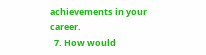achievements in your career.
  7. How would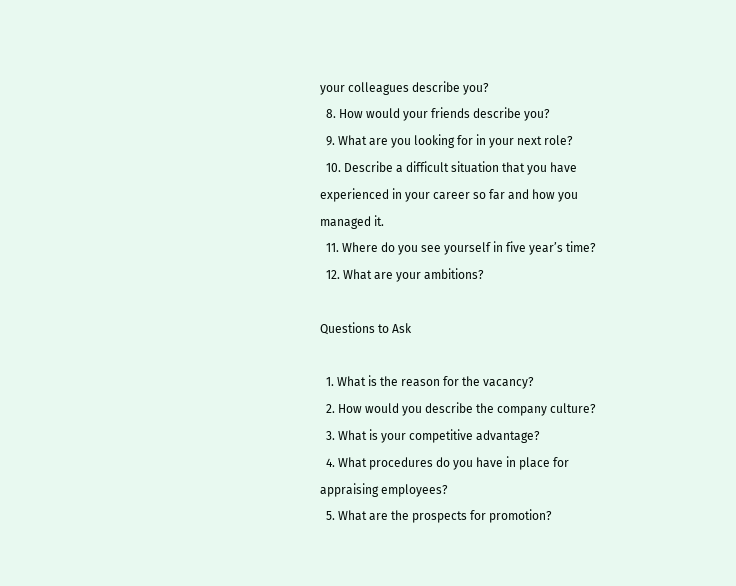your colleagues describe you?
  8. How would your friends describe you?
  9. What are you looking for in your next role?
  10. Describe a difficult situation that you have experienced in your career so far and how you managed it.
  11. Where do you see yourself in five year’s time?
  12. What are your ambitions?

Questions to Ask

  1. What is the reason for the vacancy?
  2. How would you describe the company culture?
  3. What is your competitive advantage?
  4. What procedures do you have in place for appraising employees?
  5. What are the prospects for promotion?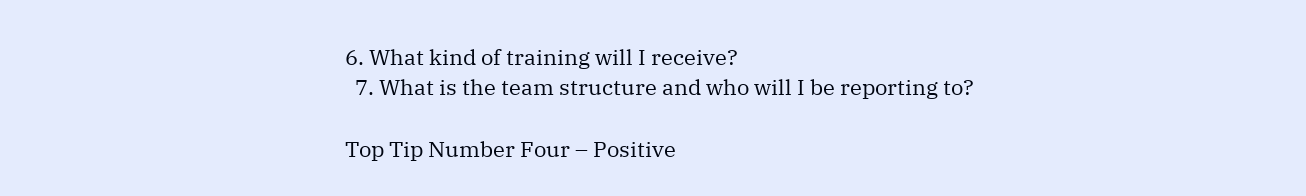6. What kind of training will I receive?
  7. What is the team structure and who will I be reporting to?

Top Tip Number Four – Positive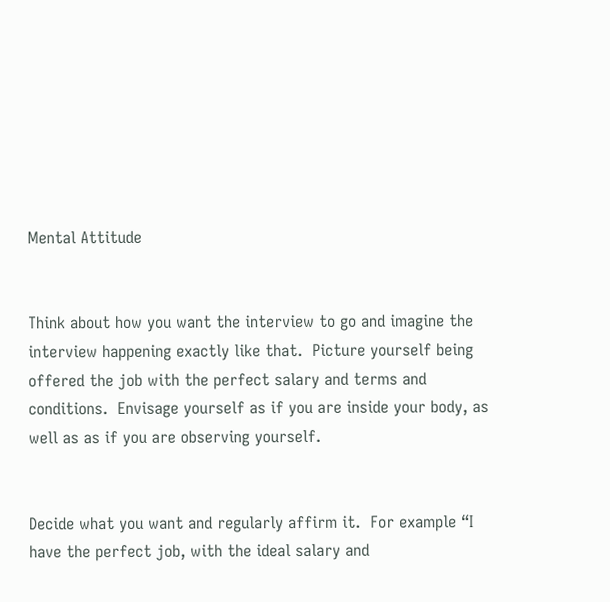Mental Attitude


Think about how you want the interview to go and imagine the interview happening exactly like that.  Picture yourself being offered the job with the perfect salary and terms and conditions.  Envisage yourself as if you are inside your body, as well as as if you are observing yourself.


Decide what you want and regularly affirm it.  For example “I have the perfect job, with the ideal salary and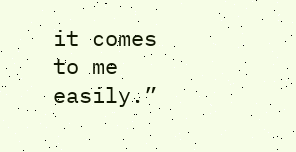it comes to me easily.”